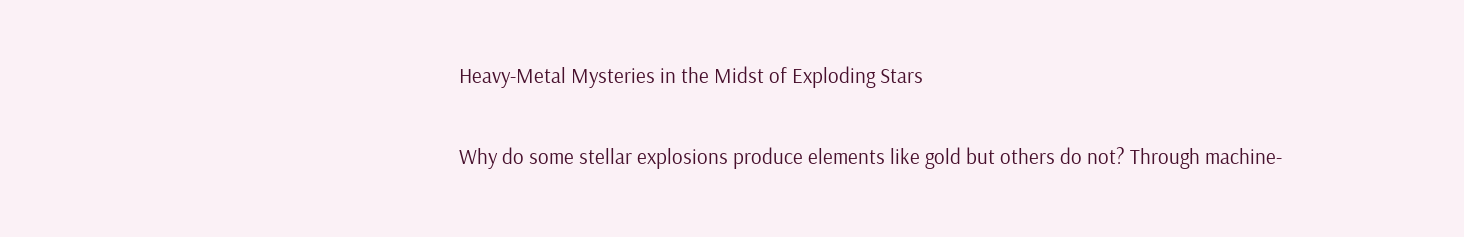Heavy-Metal Mysteries in the Midst of Exploding Stars

Why do some stellar explosions produce elements like gold but others do not? Through machine-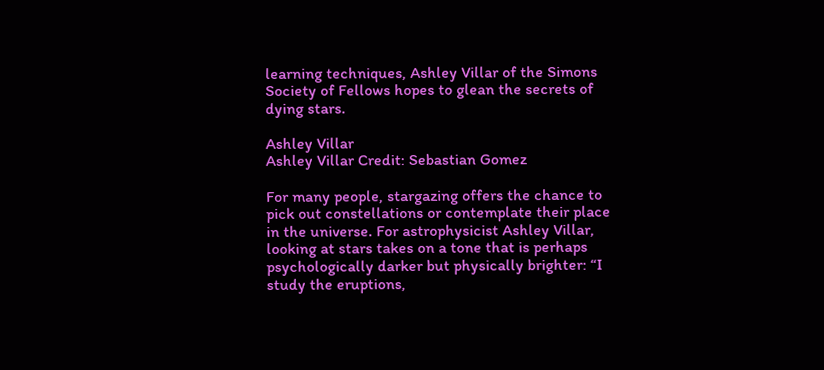learning techniques, Ashley Villar of the Simons Society of Fellows hopes to glean the secrets of dying stars.

Ashley Villar
Ashley Villar Credit: Sebastian Gomez

For many people, stargazing offers the chance to pick out constellations or contemplate their place in the universe. For astrophysicist Ashley Villar, looking at stars takes on a tone that is perhaps psychologically darker but physically brighter: “I study the eruptions,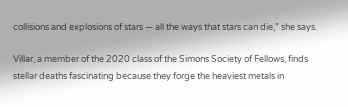collisions and explosions of stars — all the ways that stars can die,” she says.

Villar, a member of the 2020 class of the Simons Society of Fellows, finds stellar deaths fascinating because they forge the heaviest metals in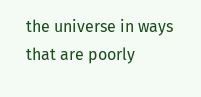the universe in ways that are poorly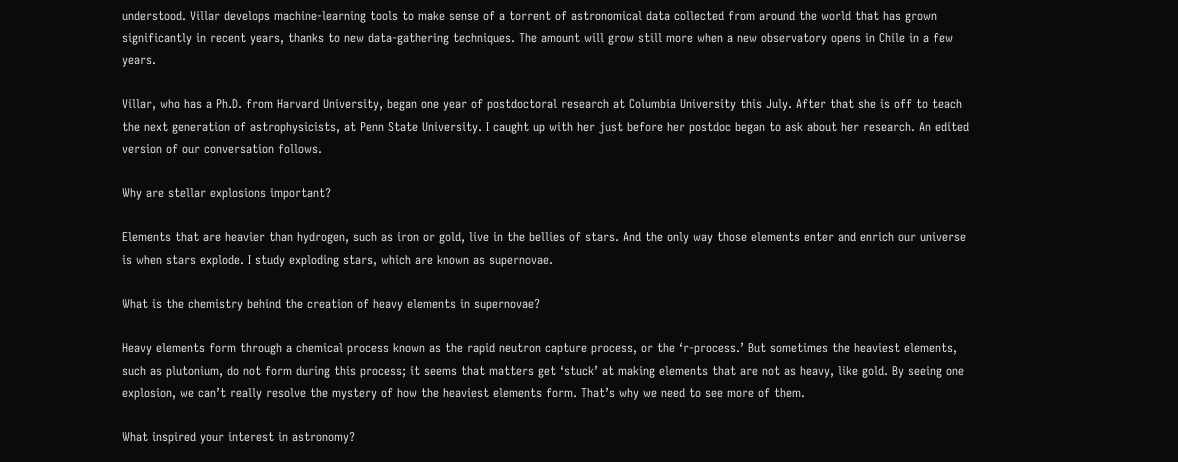understood. Villar develops machine-learning tools to make sense of a torrent of astronomical data collected from around the world that has grown significantly in recent years, thanks to new data-gathering techniques. The amount will grow still more when a new observatory opens in Chile in a few years.

Villar, who has a Ph.D. from Harvard University, began one year of postdoctoral research at Columbia University this July. After that she is off to teach the next generation of astrophysicists, at Penn State University. I caught up with her just before her postdoc began to ask about her research. An edited version of our conversation follows.

Why are stellar explosions important?

Elements that are heavier than hydrogen, such as iron or gold, live in the bellies of stars. And the only way those elements enter and enrich our universe is when stars explode. I study exploding stars, which are known as supernovae.

What is the chemistry behind the creation of heavy elements in supernovae?

Heavy elements form through a chemical process known as the rapid neutron capture process, or the ‘r-process.’ But sometimes the heaviest elements, such as plutonium, do not form during this process; it seems that matters get ‘stuck’ at making elements that are not as heavy, like gold. By seeing one explosion, we can’t really resolve the mystery of how the heaviest elements form. That’s why we need to see more of them.

What inspired your interest in astronomy?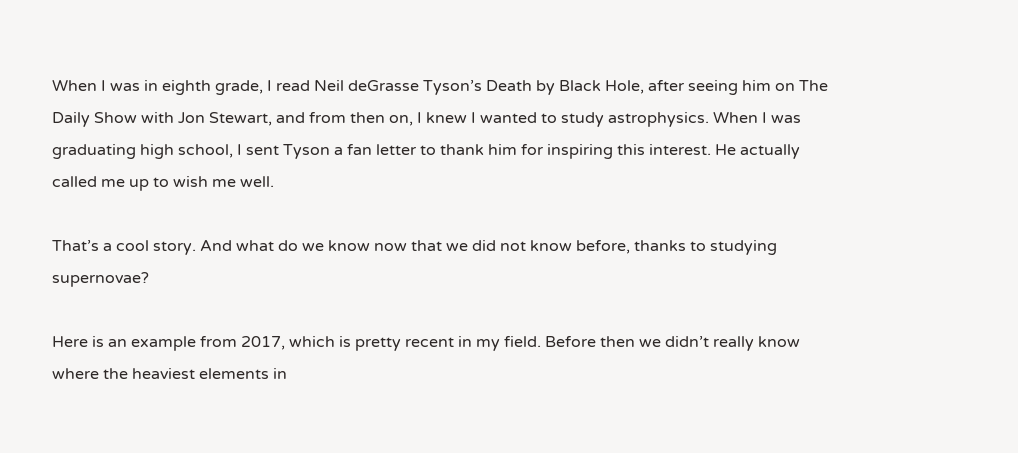When I was in eighth grade, I read Neil deGrasse Tyson’s Death by Black Hole, after seeing him on The Daily Show with Jon Stewart, and from then on, I knew I wanted to study astrophysics. When I was graduating high school, I sent Tyson a fan letter to thank him for inspiring this interest. He actually called me up to wish me well.

That’s a cool story. And what do we know now that we did not know before, thanks to studying supernovae?

Here is an example from 2017, which is pretty recent in my field. Before then we didn’t really know where the heaviest elements in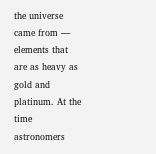the universe came from — elements that are as heavy as gold and platinum. At the time astronomers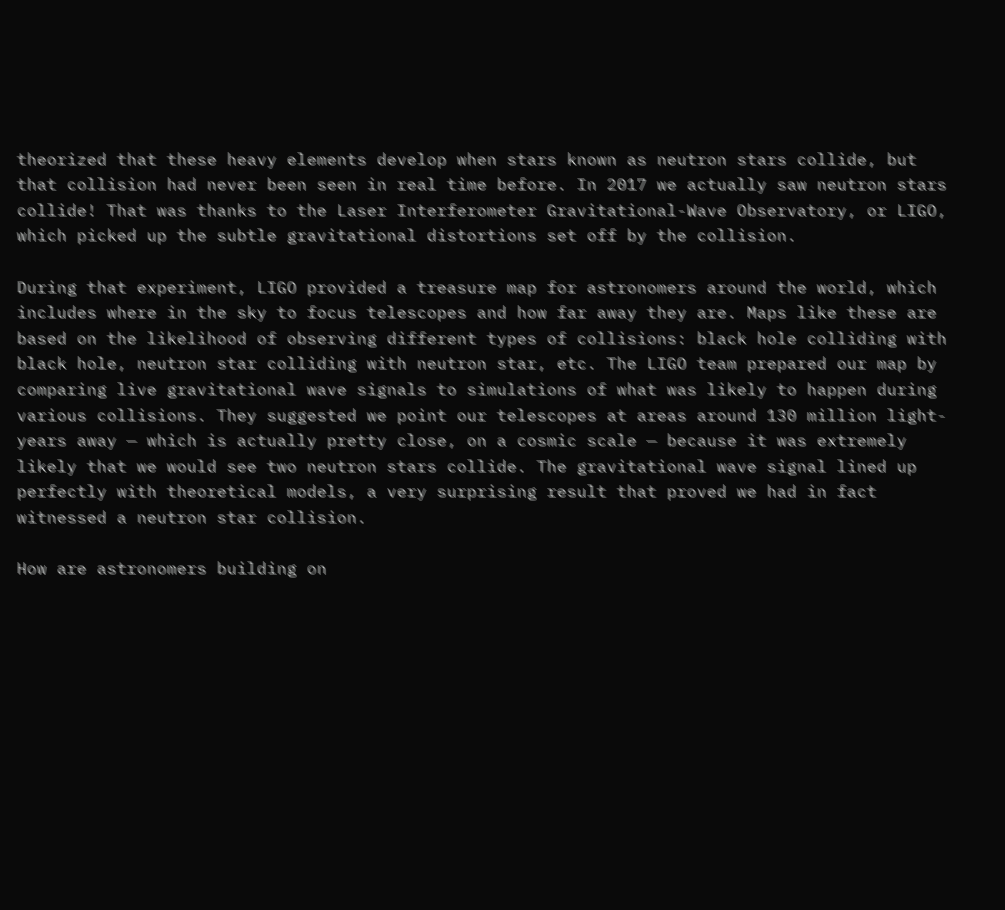theorized that these heavy elements develop when stars known as neutron stars collide, but that collision had never been seen in real time before. In 2017 we actually saw neutron stars collide! That was thanks to the Laser Interferometer Gravitational-Wave Observatory, or LIGO, which picked up the subtle gravitational distortions set off by the collision.

During that experiment, LIGO provided a treasure map for astronomers around the world, which includes where in the sky to focus telescopes and how far away they are. Maps like these are based on the likelihood of observing different types of collisions: black hole colliding with black hole, neutron star colliding with neutron star, etc. The LIGO team prepared our map by comparing live gravitational wave signals to simulations of what was likely to happen during various collisions. They suggested we point our telescopes at areas around 130 million light-years away — which is actually pretty close, on a cosmic scale — because it was extremely likely that we would see two neutron stars collide. The gravitational wave signal lined up perfectly with theoretical models, a very surprising result that proved we had in fact witnessed a neutron star collision.

How are astronomers building on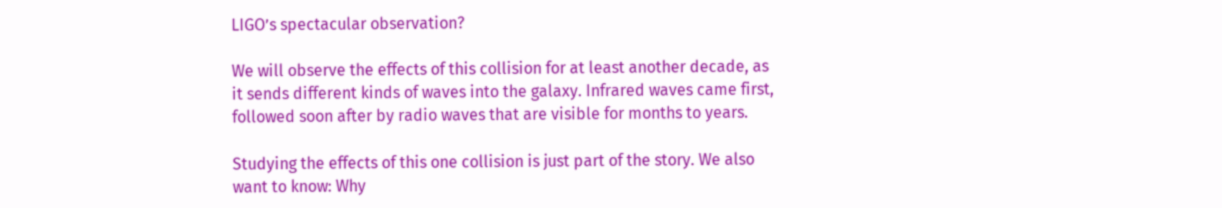LIGO’s spectacular observation?

We will observe the effects of this collision for at least another decade, as it sends different kinds of waves into the galaxy. Infrared waves came first, followed soon after by radio waves that are visible for months to years.

Studying the effects of this one collision is just part of the story. We also want to know: Why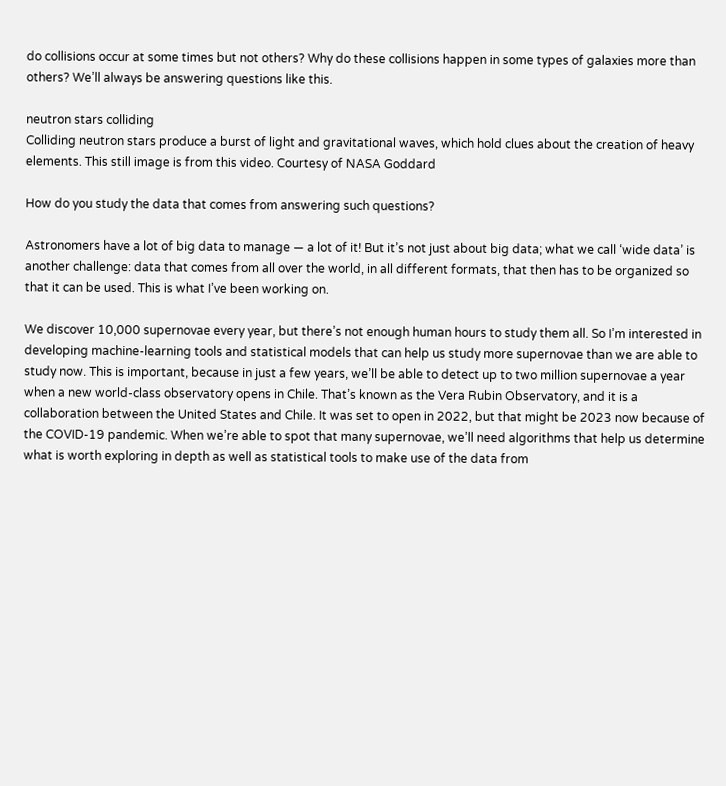do collisions occur at some times but not others? Why do these collisions happen in some types of galaxies more than others? We’ll always be answering questions like this.

neutron stars colliding
Colliding neutron stars produce a burst of light and gravitational waves, which hold clues about the creation of heavy elements. This still image is from this video. Courtesy of NASA Goddard

How do you study the data that comes from answering such questions?

Astronomers have a lot of big data to manage — a lot of it! But it’s not just about big data; what we call ‘wide data’ is another challenge: data that comes from all over the world, in all different formats, that then has to be organized so that it can be used. This is what I’ve been working on.

We discover 10,000 supernovae every year, but there’s not enough human hours to study them all. So I’m interested in developing machine-learning tools and statistical models that can help us study more supernovae than we are able to study now. This is important, because in just a few years, we’ll be able to detect up to two million supernovae a year when a new world-class observatory opens in Chile. That’s known as the Vera Rubin Observatory, and it is a collaboration between the United States and Chile. It was set to open in 2022, but that might be 2023 now because of the COVID-19 pandemic. When we’re able to spot that many supernovae, we’ll need algorithms that help us determine what is worth exploring in depth as well as statistical tools to make use of the data from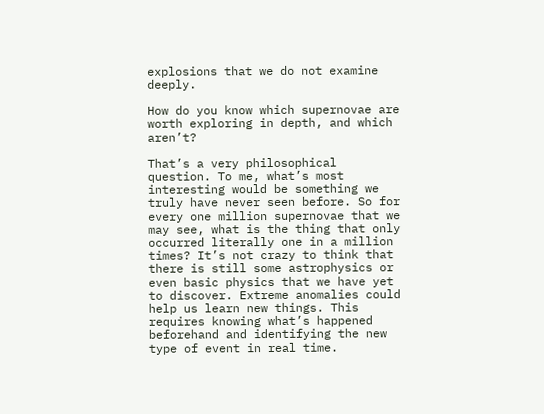explosions that we do not examine deeply.

How do you know which supernovae are worth exploring in depth, and which aren’t?

That’s a very philosophical question. To me, what’s most interesting would be something we truly have never seen before. So for every one million supernovae that we may see, what is the thing that only occurred literally one in a million times? It’s not crazy to think that there is still some astrophysics or even basic physics that we have yet to discover. Extreme anomalies could help us learn new things. This requires knowing what’s happened beforehand and identifying the new type of event in real time.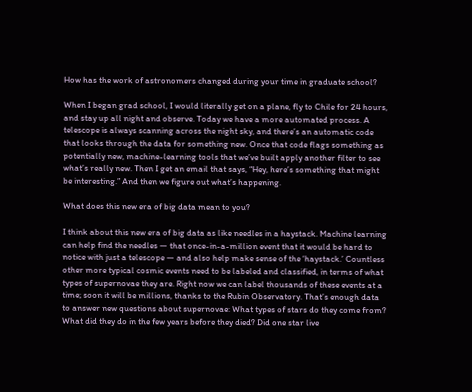How has the work of astronomers changed during your time in graduate school?

When I began grad school, I would literally get on a plane, fly to Chile for 24 hours, and stay up all night and observe. Today we have a more automated process. A telescope is always scanning across the night sky, and there’s an automatic code that looks through the data for something new. Once that code flags something as potentially new, machine-learning tools that we’ve built apply another filter to see what’s really new. Then I get an email that says, “Hey, here’s something that might be interesting.” And then we figure out what’s happening.

What does this new era of big data mean to you?

I think about this new era of big data as like needles in a haystack. Machine learning can help find the needles — that once-in-a-million event that it would be hard to notice with just a telescope — and also help make sense of the ‘haystack.’ Countless other more typical cosmic events need to be labeled and classified, in terms of what types of supernovae they are. Right now we can label thousands of these events at a time; soon it will be millions, thanks to the Rubin Observatory. That’s enough data to answer new questions about supernovae: What types of stars do they come from? What did they do in the few years before they died? Did one star live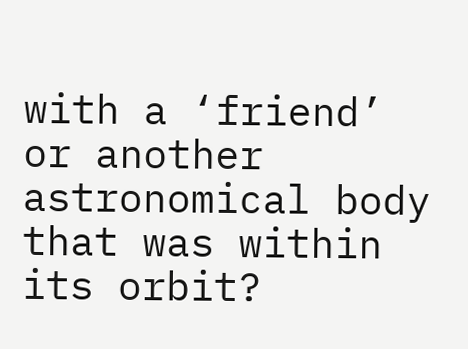with a ‘friend’ or another astronomical body that was within its orbit?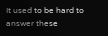It used to be hard to answer these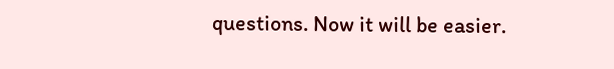questions. Now it will be easier.